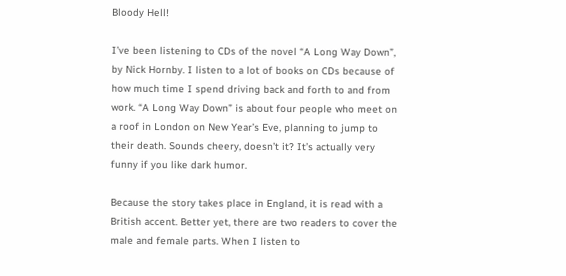Bloody Hell!

I’ve been listening to CDs of the novel “A Long Way Down”, by Nick Hornby. I listen to a lot of books on CDs because of how much time I spend driving back and forth to and from work. “A Long Way Down” is about four people who meet on a roof in London on New Year’s Eve, planning to jump to their death. Sounds cheery, doesn’t it? It’s actually very funny if you like dark humor.

Because the story takes place in England, it is read with a British accent. Better yet, there are two readers to cover the male and female parts. When I listen to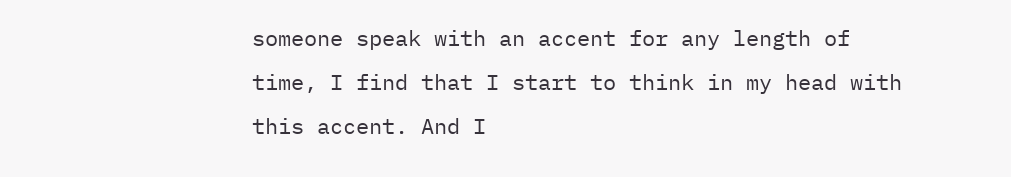someone speak with an accent for any length of time, I find that I start to think in my head with this accent. And I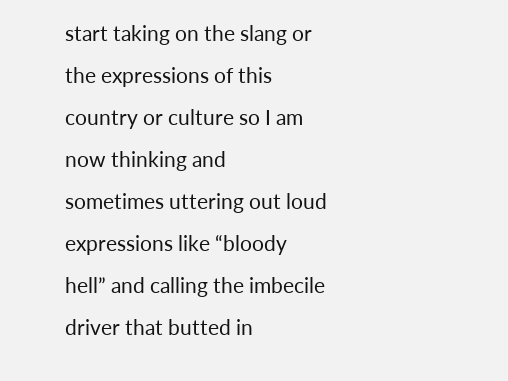start taking on the slang or the expressions of this country or culture so I am now thinking and sometimes uttering out loud expressions like “bloody hell” and calling the imbecile driver that butted in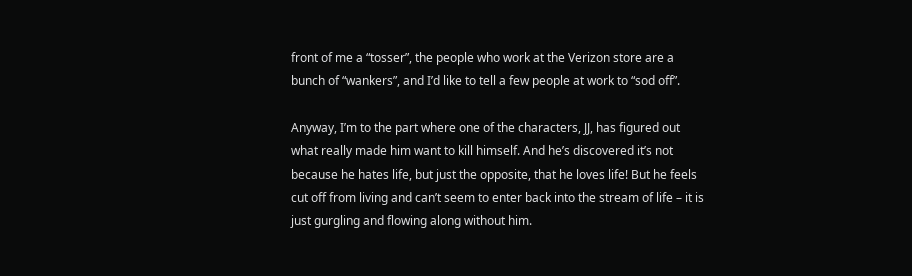front of me a “tosser”, the people who work at the Verizon store are a bunch of “wankers”, and I’d like to tell a few people at work to “sod off”.

Anyway, I’m to the part where one of the characters, JJ, has figured out what really made him want to kill himself. And he’s discovered it’s not because he hates life, but just the opposite, that he loves life! But he feels cut off from living and can’t seem to enter back into the stream of life – it is just gurgling and flowing along without him.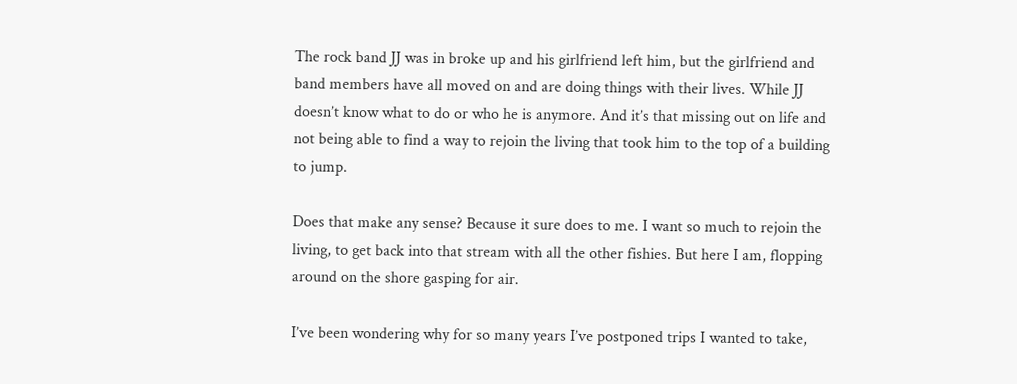The rock band JJ was in broke up and his girlfriend left him, but the girlfriend and band members have all moved on and are doing things with their lives. While JJ doesn’t know what to do or who he is anymore. And it’s that missing out on life and not being able to find a way to rejoin the living that took him to the top of a building to jump.

Does that make any sense? Because it sure does to me. I want so much to rejoin the living, to get back into that stream with all the other fishies. But here I am, flopping around on the shore gasping for air.

I’ve been wondering why for so many years I’ve postponed trips I wanted to take,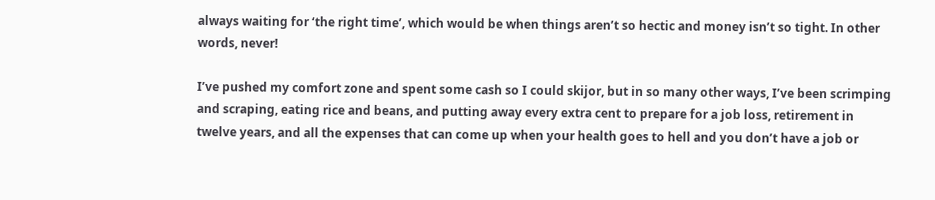always waiting for ‘the right time’, which would be when things aren’t so hectic and money isn’t so tight. In other words, never!

I’ve pushed my comfort zone and spent some cash so I could skijor, but in so many other ways, I’ve been scrimping and scraping, eating rice and beans, and putting away every extra cent to prepare for a job loss, retirement in twelve years, and all the expenses that can come up when your health goes to hell and you don’t have a job or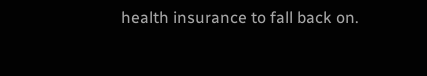health insurance to fall back on.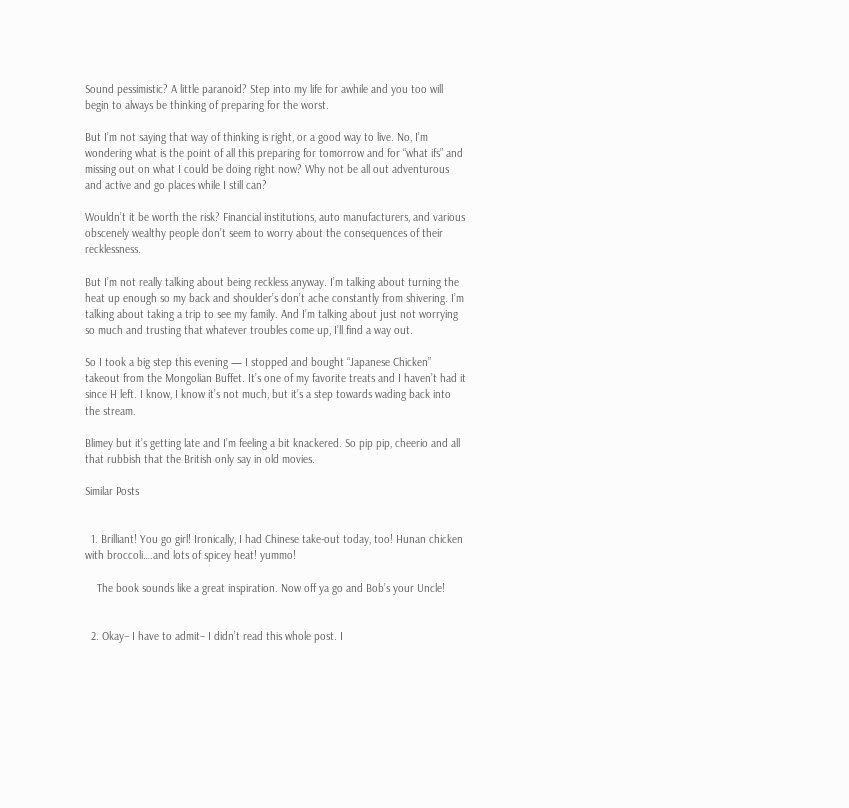Sound pessimistic? A little paranoid? Step into my life for awhile and you too will begin to always be thinking of preparing for the worst.

But I’m not saying that way of thinking is right, or a good way to live. No, I’m wondering what is the point of all this preparing for tomorrow and for “what ifs” and missing out on what I could be doing right now? Why not be all out adventurous and active and go places while I still can?

Wouldn’t it be worth the risk? Financial institutions, auto manufacturers, and various obscenely wealthy people don’t seem to worry about the consequences of their recklessness.

But I’m not really talking about being reckless anyway. I’m talking about turning the heat up enough so my back and shoulder’s don’t ache constantly from shivering. I’m talking about taking a trip to see my family. And I’m talking about just not worrying so much and trusting that whatever troubles come up, I’ll find a way out.

So I took a big step this evening — I stopped and bought “Japanese Chicken” takeout from the Mongolian Buffet. It’s one of my favorite treats and I haven’t had it since H left. I know, I know it’s not much, but it’s a step towards wading back into the stream.

Blimey but it’s getting late and I’m feeling a bit knackered. So pip pip, cheerio and all that rubbish that the British only say in old movies.

Similar Posts


  1. Brilliant! You go girl! Ironically, I had Chinese take-out today, too! Hunan chicken with broccoli….and lots of spicey heat! yummo!

    The book sounds like a great inspiration. Now off ya go and Bob’s your Uncle!


  2. Okay– I have to admit– I didn’t read this whole post. I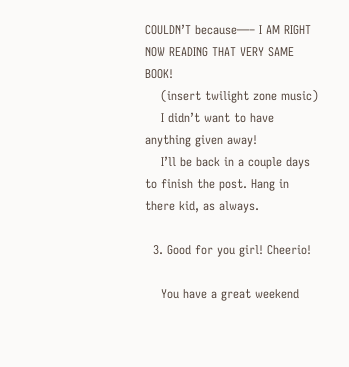COULDN’T because—– I AM RIGHT NOW READING THAT VERY SAME BOOK!
    (insert twilight zone music)
    I didn’t want to have anything given away!
    I’ll be back in a couple days to finish the post. Hang in there kid, as always.

  3. Good for you girl! Cheerio!

    You have a great weekend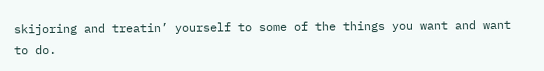skijoring and treatin’ yourself to some of the things you want and want to do.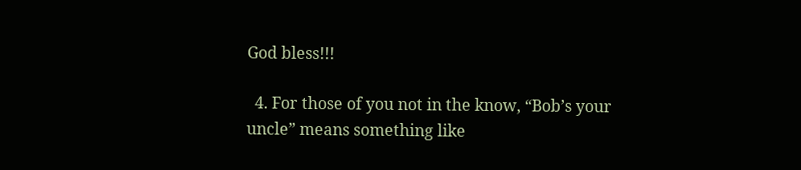God bless!!!

  4. For those of you not in the know, “Bob’s your uncle” means something like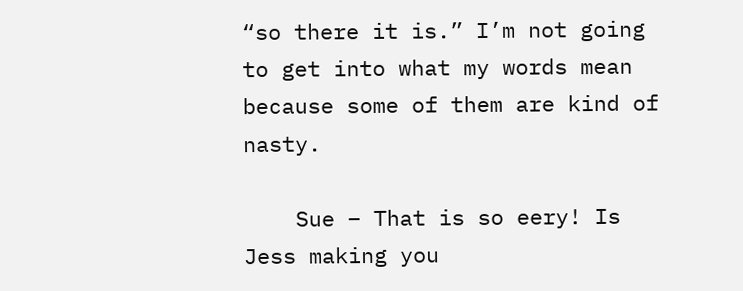“so there it is.” I’m not going to get into what my words mean because some of them are kind of nasty.

    Sue – That is so eery! Is Jess making you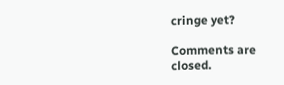cringe yet?

Comments are closed.